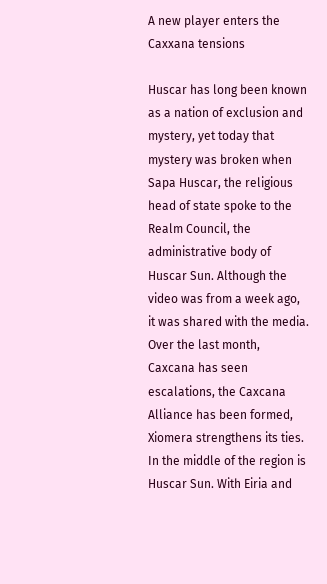A new player enters the Caxxana tensions

Huscar has long been known as a nation of exclusion and mystery, yet today that mystery was broken when Sapa Huscar, the religious head of state spoke to the Realm Council, the administrative body of Huscar Sun. Although the video was from a week ago, it was shared with the media. Over the last month, Caxcana has seen escalations, the Caxcana Alliance has been formed, Xiomera strengthens its ties. In the middle of the region is Huscar Sun. With Eiria and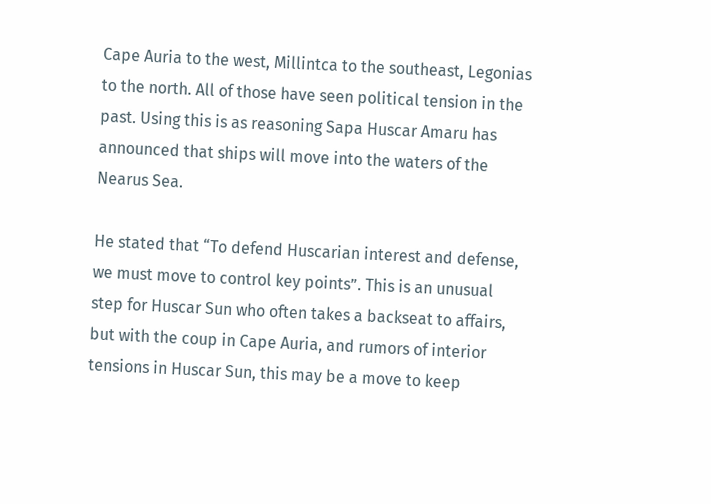Cape Auria to the west, Millintca to the southeast, Legonias to the north. All of those have seen political tension in the past. Using this is as reasoning Sapa Huscar Amaru has announced that ships will move into the waters of the Nearus Sea.

He stated that “To defend Huscarian interest and defense, we must move to control key points”. This is an unusual step for Huscar Sun who often takes a backseat to affairs, but with the coup in Cape Auria, and rumors of interior tensions in Huscar Sun, this may be a move to keep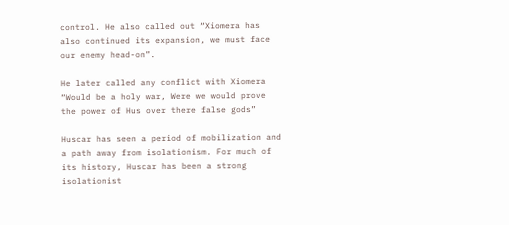control. He also called out “Xiomera has also continued its expansion, we must face our enemy head-on”.

He later called any conflict with Xiomera “Would be a holy war, Were we would prove the power of Hus over there false gods”

Huscar has seen a period of mobilization and a path away from isolationism. For much of its history, Huscar has been a strong isolationist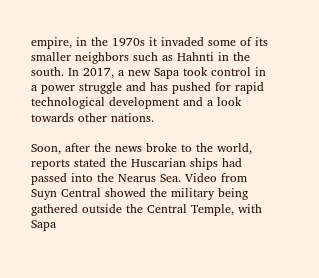empire, in the 1970s it invaded some of its smaller neighbors such as Hahnti in the south. In 2017, a new Sapa took control in a power struggle and has pushed for rapid technological development and a look towards other nations.

Soon, after the news broke to the world, reports stated the Huscarian ships had passed into the Nearus Sea. Video from Suyn Central showed the military being gathered outside the Central Temple, with Sapa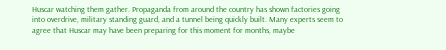Huscar watching them gather. Propaganda from around the country has shown factories going into overdrive, military standing guard, and a tunnel being quickly built. Many experts seem to agree that Huscar may have been preparing for this moment for months, maybe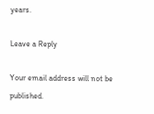years.

Leave a Reply

Your email address will not be published.